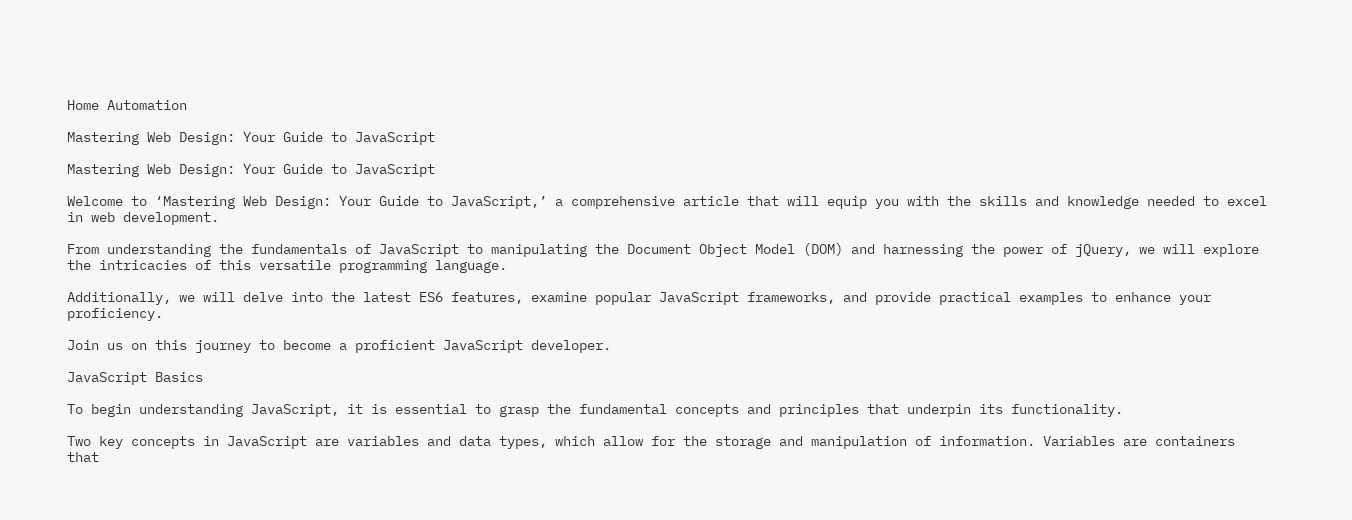Home Automation

Mastering Web Design: Your Guide to JavaScript

Mastering Web Design: Your Guide to JavaScript

Welcome to ‘Mastering Web Design: Your Guide to JavaScript,’ a comprehensive article that will equip you with the skills and knowledge needed to excel in web development.

From understanding the fundamentals of JavaScript to manipulating the Document Object Model (DOM) and harnessing the power of jQuery, we will explore the intricacies of this versatile programming language.

Additionally, we will delve into the latest ES6 features, examine popular JavaScript frameworks, and provide practical examples to enhance your proficiency.

Join us on this journey to become a proficient JavaScript developer.

JavaScript Basics

To begin understanding JavaScript, it is essential to grasp the fundamental concepts and principles that underpin its functionality.

Two key concepts in JavaScript are variables and data types, which allow for the storage and manipulation of information. Variables are containers that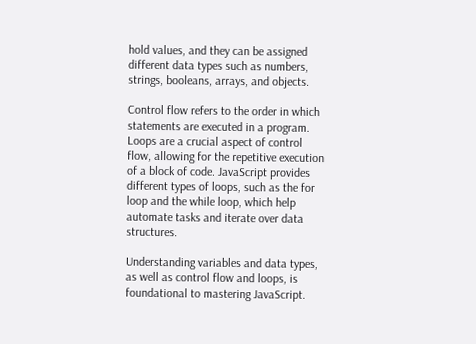hold values, and they can be assigned different data types such as numbers, strings, booleans, arrays, and objects.

Control flow refers to the order in which statements are executed in a program. Loops are a crucial aspect of control flow, allowing for the repetitive execution of a block of code. JavaScript provides different types of loops, such as the for loop and the while loop, which help automate tasks and iterate over data structures.

Understanding variables and data types, as well as control flow and loops, is foundational to mastering JavaScript.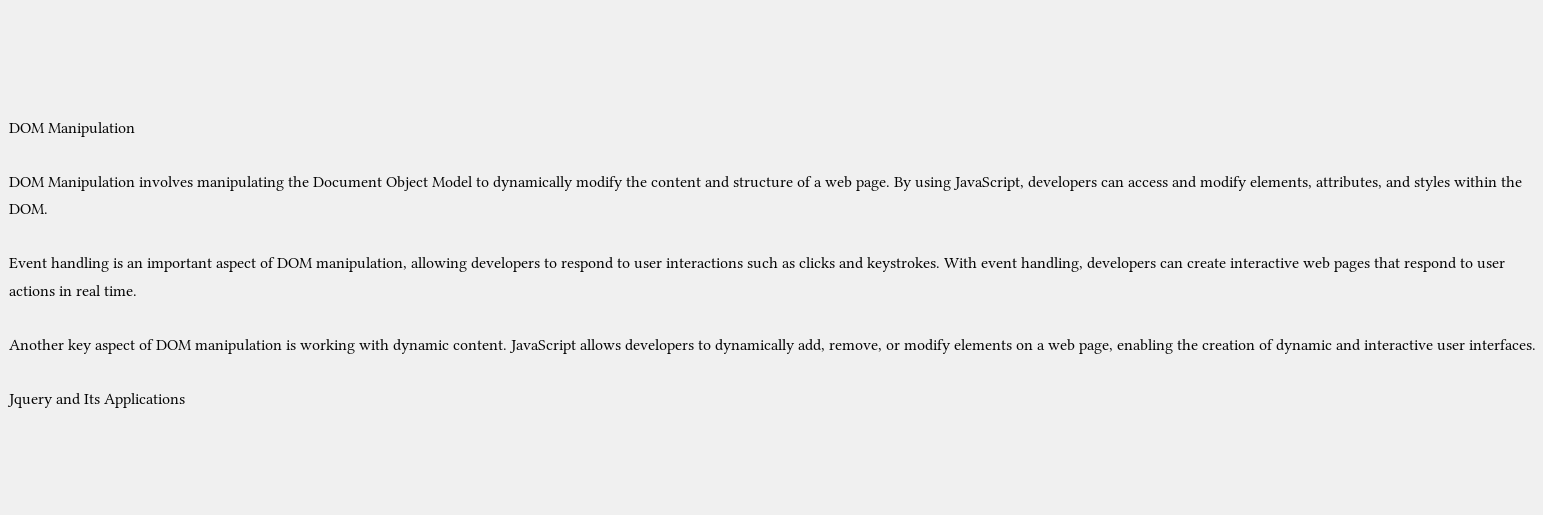DOM Manipulation

DOM Manipulation involves manipulating the Document Object Model to dynamically modify the content and structure of a web page. By using JavaScript, developers can access and modify elements, attributes, and styles within the DOM.

Event handling is an important aspect of DOM manipulation, allowing developers to respond to user interactions such as clicks and keystrokes. With event handling, developers can create interactive web pages that respond to user actions in real time.

Another key aspect of DOM manipulation is working with dynamic content. JavaScript allows developers to dynamically add, remove, or modify elements on a web page, enabling the creation of dynamic and interactive user interfaces.

Jquery and Its Applications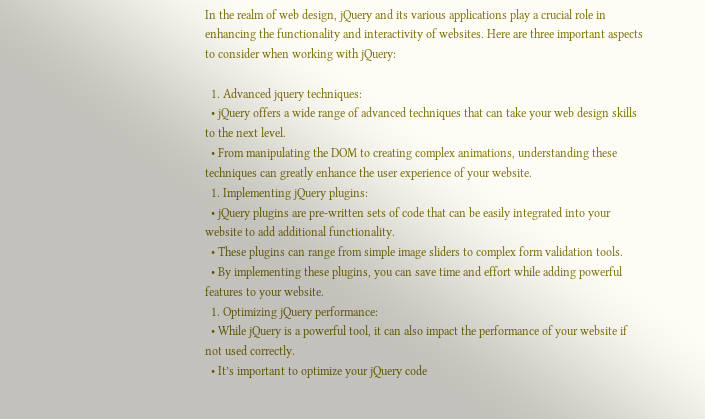In the realm of web design, jQuery and its various applications play a crucial role in enhancing the functionality and interactivity of websites. Here are three important aspects to consider when working with jQuery:

  1. Advanced jquery techniques:
  • jQuery offers a wide range of advanced techniques that can take your web design skills to the next level.
  • From manipulating the DOM to creating complex animations, understanding these techniques can greatly enhance the user experience of your website.
  1. Implementing jQuery plugins:
  • jQuery plugins are pre-written sets of code that can be easily integrated into your website to add additional functionality.
  • These plugins can range from simple image sliders to complex form validation tools.
  • By implementing these plugins, you can save time and effort while adding powerful features to your website.
  1. Optimizing jQuery performance:
  • While jQuery is a powerful tool, it can also impact the performance of your website if not used correctly.
  • It’s important to optimize your jQuery code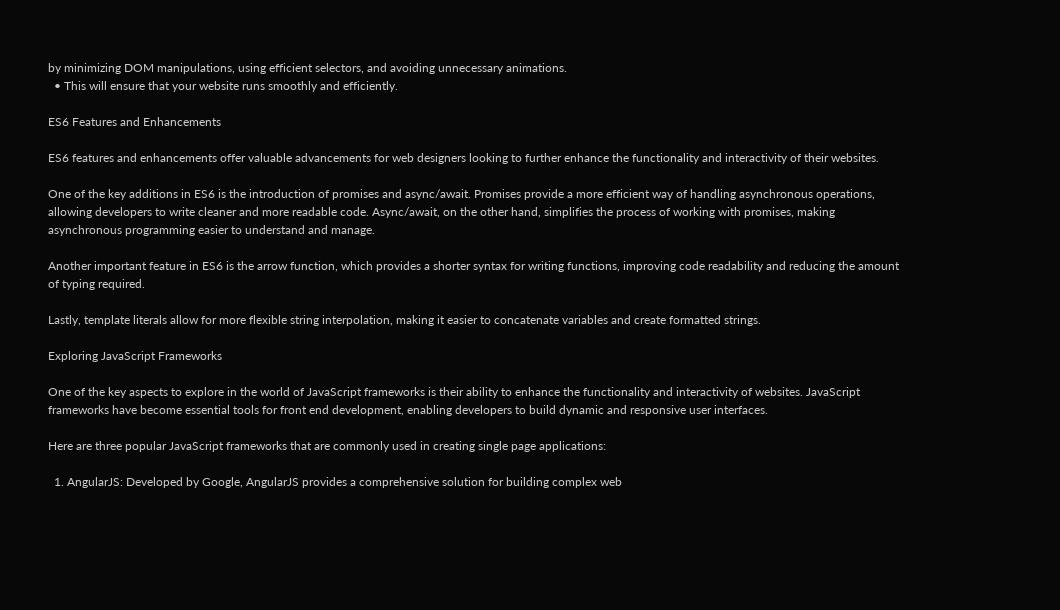by minimizing DOM manipulations, using efficient selectors, and avoiding unnecessary animations.
  • This will ensure that your website runs smoothly and efficiently.

ES6 Features and Enhancements

ES6 features and enhancements offer valuable advancements for web designers looking to further enhance the functionality and interactivity of their websites.

One of the key additions in ES6 is the introduction of promises and async/await. Promises provide a more efficient way of handling asynchronous operations, allowing developers to write cleaner and more readable code. Async/await, on the other hand, simplifies the process of working with promises, making asynchronous programming easier to understand and manage.

Another important feature in ES6 is the arrow function, which provides a shorter syntax for writing functions, improving code readability and reducing the amount of typing required.

Lastly, template literals allow for more flexible string interpolation, making it easier to concatenate variables and create formatted strings.

Exploring JavaScript Frameworks

One of the key aspects to explore in the world of JavaScript frameworks is their ability to enhance the functionality and interactivity of websites. JavaScript frameworks have become essential tools for front end development, enabling developers to build dynamic and responsive user interfaces.

Here are three popular JavaScript frameworks that are commonly used in creating single page applications:

  1. AngularJS: Developed by Google, AngularJS provides a comprehensive solution for building complex web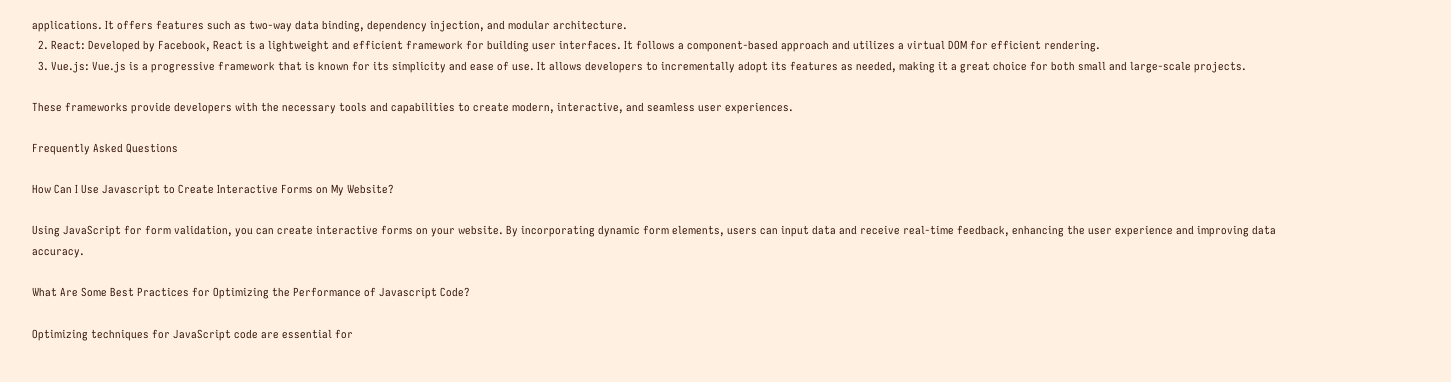applications. It offers features such as two-way data binding, dependency injection, and modular architecture.
  2. React: Developed by Facebook, React is a lightweight and efficient framework for building user interfaces. It follows a component-based approach and utilizes a virtual DOM for efficient rendering.
  3. Vue.js: Vue.js is a progressive framework that is known for its simplicity and ease of use. It allows developers to incrementally adopt its features as needed, making it a great choice for both small and large-scale projects.

These frameworks provide developers with the necessary tools and capabilities to create modern, interactive, and seamless user experiences.

Frequently Asked Questions

How Can I Use Javascript to Create Interactive Forms on My Website?

Using JavaScript for form validation, you can create interactive forms on your website. By incorporating dynamic form elements, users can input data and receive real-time feedback, enhancing the user experience and improving data accuracy.

What Are Some Best Practices for Optimizing the Performance of Javascript Code?

Optimizing techniques for JavaScript code are essential for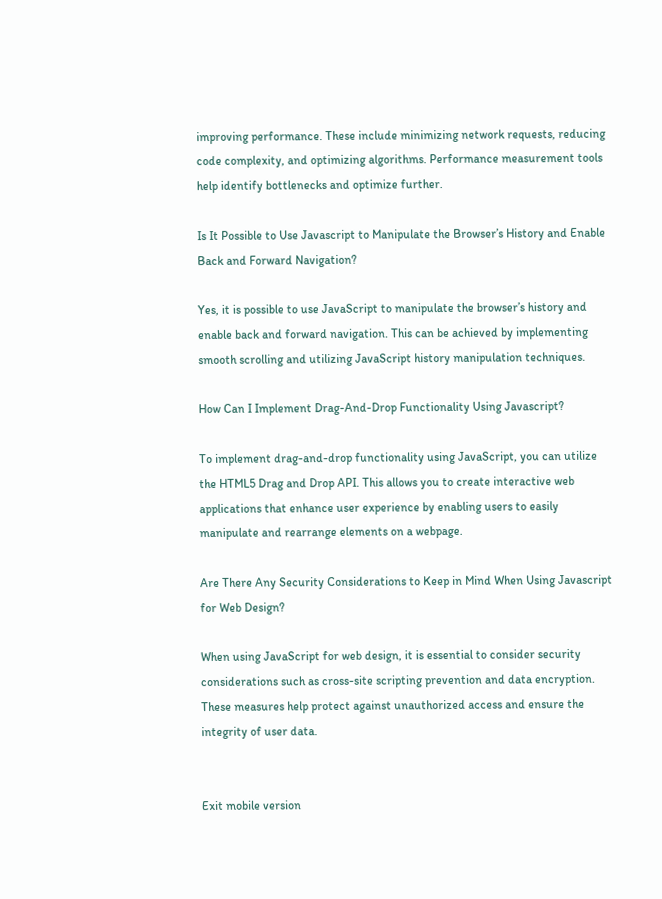improving performance. These include minimizing network requests, reducing code complexity, and optimizing algorithms. Performance measurement tools help identify bottlenecks and optimize further.

Is It Possible to Use Javascript to Manipulate the Browser’s History and Enable Back and Forward Navigation?

Yes, it is possible to use JavaScript to manipulate the browser’s history and enable back and forward navigation. This can be achieved by implementing smooth scrolling and utilizing JavaScript history manipulation techniques.

How Can I Implement Drag-And-Drop Functionality Using Javascript?

To implement drag-and-drop functionality using JavaScript, you can utilize the HTML5 Drag and Drop API. This allows you to create interactive web applications that enhance user experience by enabling users to easily manipulate and rearrange elements on a webpage.

Are There Any Security Considerations to Keep in Mind When Using Javascript for Web Design?

When using JavaScript for web design, it is essential to consider security considerations such as cross-site scripting prevention and data encryption. These measures help protect against unauthorized access and ensure the integrity of user data.


Exit mobile version